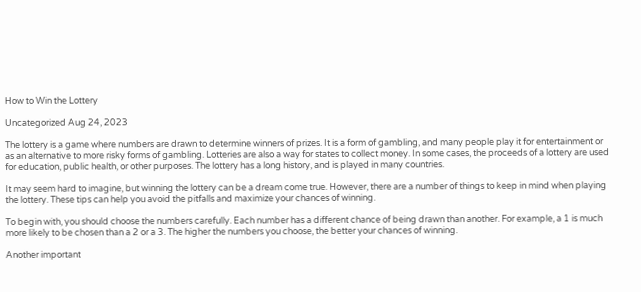How to Win the Lottery

Uncategorized Aug 24, 2023

The lottery is a game where numbers are drawn to determine winners of prizes. It is a form of gambling, and many people play it for entertainment or as an alternative to more risky forms of gambling. Lotteries are also a way for states to collect money. In some cases, the proceeds of a lottery are used for education, public health, or other purposes. The lottery has a long history, and is played in many countries.

It may seem hard to imagine, but winning the lottery can be a dream come true. However, there are a number of things to keep in mind when playing the lottery. These tips can help you avoid the pitfalls and maximize your chances of winning.

To begin with, you should choose the numbers carefully. Each number has a different chance of being drawn than another. For example, a 1 is much more likely to be chosen than a 2 or a 3. The higher the numbers you choose, the better your chances of winning.

Another important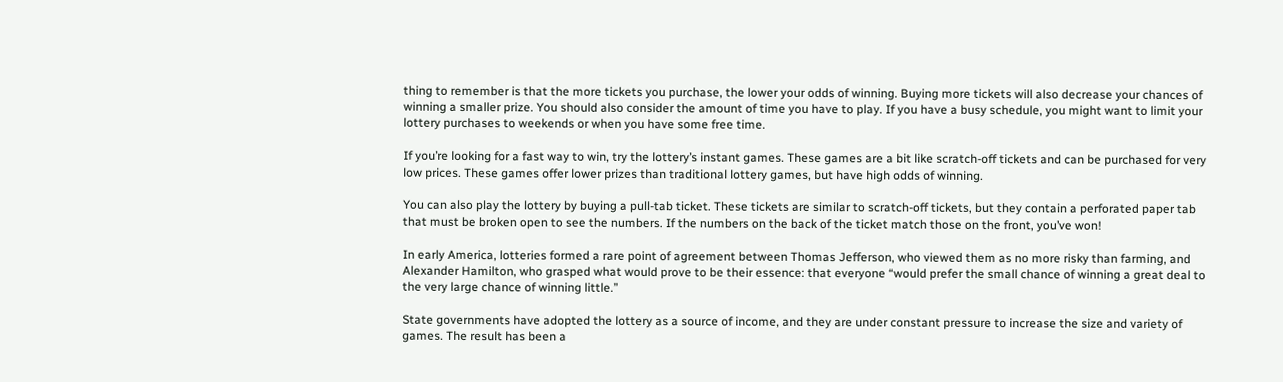thing to remember is that the more tickets you purchase, the lower your odds of winning. Buying more tickets will also decrease your chances of winning a smaller prize. You should also consider the amount of time you have to play. If you have a busy schedule, you might want to limit your lottery purchases to weekends or when you have some free time.

If you’re looking for a fast way to win, try the lottery’s instant games. These games are a bit like scratch-off tickets and can be purchased for very low prices. These games offer lower prizes than traditional lottery games, but have high odds of winning.

You can also play the lottery by buying a pull-tab ticket. These tickets are similar to scratch-off tickets, but they contain a perforated paper tab that must be broken open to see the numbers. If the numbers on the back of the ticket match those on the front, you’ve won!

In early America, lotteries formed a rare point of agreement between Thomas Jefferson, who viewed them as no more risky than farming, and Alexander Hamilton, who grasped what would prove to be their essence: that everyone “would prefer the small chance of winning a great deal to the very large chance of winning little.”

State governments have adopted the lottery as a source of income, and they are under constant pressure to increase the size and variety of games. The result has been a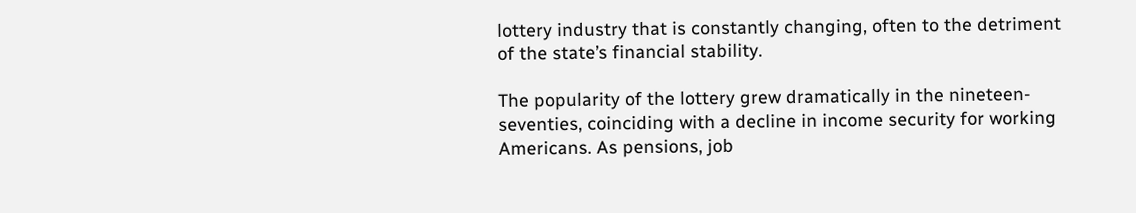lottery industry that is constantly changing, often to the detriment of the state’s financial stability.

The popularity of the lottery grew dramatically in the nineteen-seventies, coinciding with a decline in income security for working Americans. As pensions, job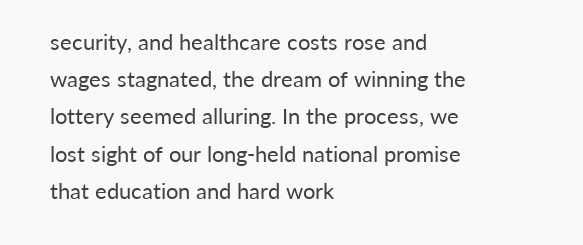security, and healthcare costs rose and wages stagnated, the dream of winning the lottery seemed alluring. In the process, we lost sight of our long-held national promise that education and hard work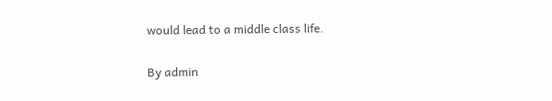would lead to a middle class life.

By admin